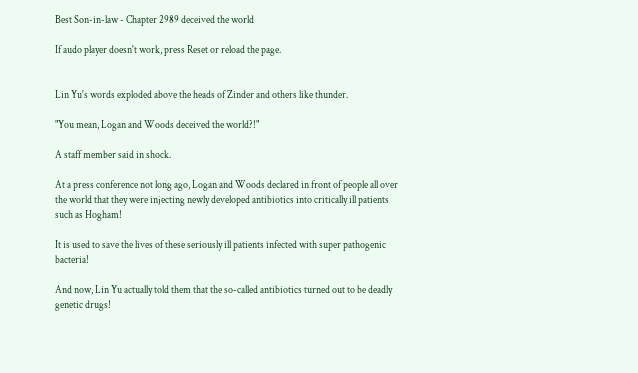Best Son-in-law - Chapter 2989 deceived the world

If audo player doesn't work, press Reset or reload the page.


Lin Yu's words exploded above the heads of Zinder and others like thunder.

"You mean, Logan and Woods deceived the world?!"

A staff member said in shock.

At a press conference not long ago, Logan and Woods declared in front of people all over the world that they were injecting newly developed antibiotics into critically ill patients such as Hogham!

It is used to save the lives of these seriously ill patients infected with super pathogenic bacteria!

And now, Lin Yu actually told them that the so-called antibiotics turned out to be deadly genetic drugs!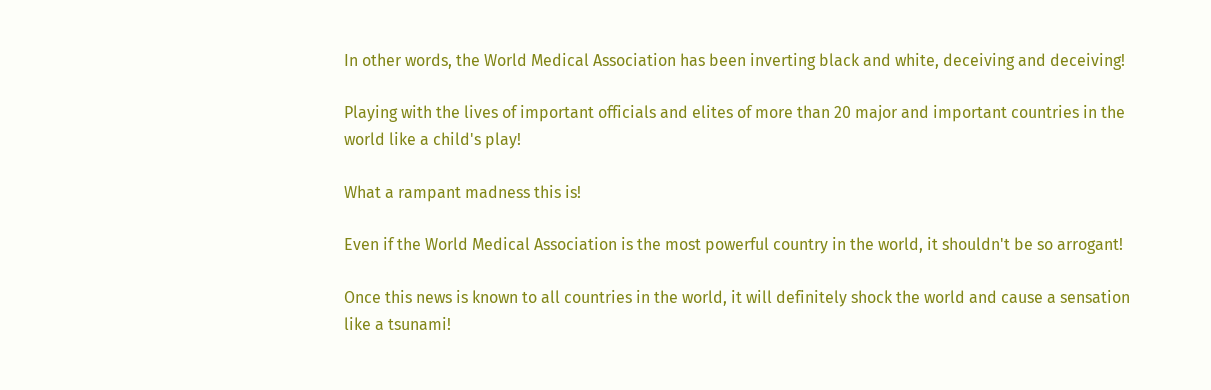In other words, the World Medical Association has been inverting black and white, deceiving and deceiving!

Playing with the lives of important officials and elites of more than 20 major and important countries in the world like a child's play!

What a rampant madness this is!

Even if the World Medical Association is the most powerful country in the world, it shouldn't be so arrogant!

Once this news is known to all countries in the world, it will definitely shock the world and cause a sensation like a tsunami!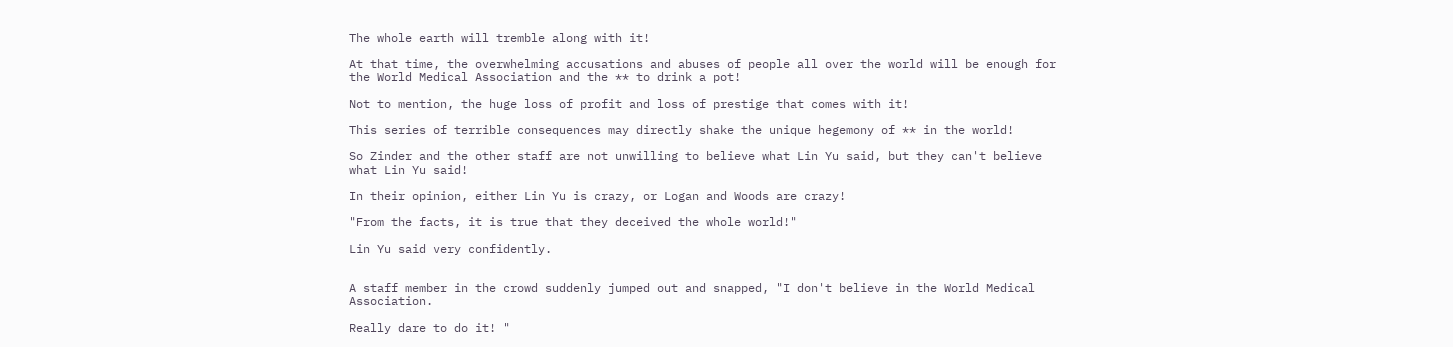The whole earth will tremble along with it!

At that time, the overwhelming accusations and abuses of people all over the world will be enough for the World Medical Association and the ** to drink a pot!

Not to mention, the huge loss of profit and loss of prestige that comes with it!

This series of terrible consequences may directly shake the unique hegemony of ** in the world!

So Zinder and the other staff are not unwilling to believe what Lin Yu said, but they can't believe what Lin Yu said!

In their opinion, either Lin Yu is crazy, or Logan and Woods are crazy!

"From the facts, it is true that they deceived the whole world!"

Lin Yu said very confidently.


A staff member in the crowd suddenly jumped out and snapped, "I don't believe in the World Medical Association.

Really dare to do it! "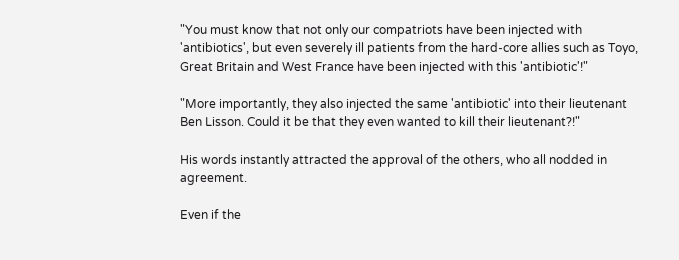"You must know that not only our compatriots have been injected with 'antibiotics', but even severely ill patients from the hard-core allies such as Toyo, Great Britain and West France have been injected with this 'antibiotic'!"

"More importantly, they also injected the same 'antibiotic' into their lieutenant Ben Lisson. Could it be that they even wanted to kill their lieutenant?!"

His words instantly attracted the approval of the others, who all nodded in agreement.

Even if the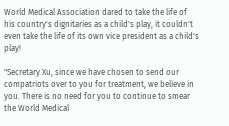World Medical Association dared to take the life of his country's dignitaries as a child's play, it couldn't even take the life of its own vice president as a child's play!

"Secretary Xu, since we have chosen to send our compatriots over to you for treatment, we believe in you. There is no need for you to continue to smear the World Medical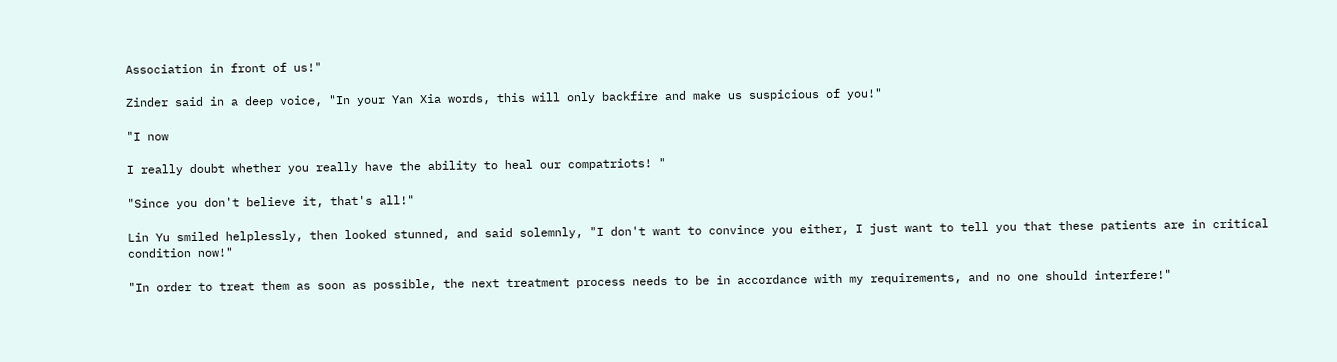Association in front of us!"

Zinder said in a deep voice, "In your Yan Xia words, this will only backfire and make us suspicious of you!"

"I now

I really doubt whether you really have the ability to heal our compatriots! "

"Since you don't believe it, that's all!"

Lin Yu smiled helplessly, then looked stunned, and said solemnly, "I don't want to convince you either, I just want to tell you that these patients are in critical condition now!"

"In order to treat them as soon as possible, the next treatment process needs to be in accordance with my requirements, and no one should interfere!"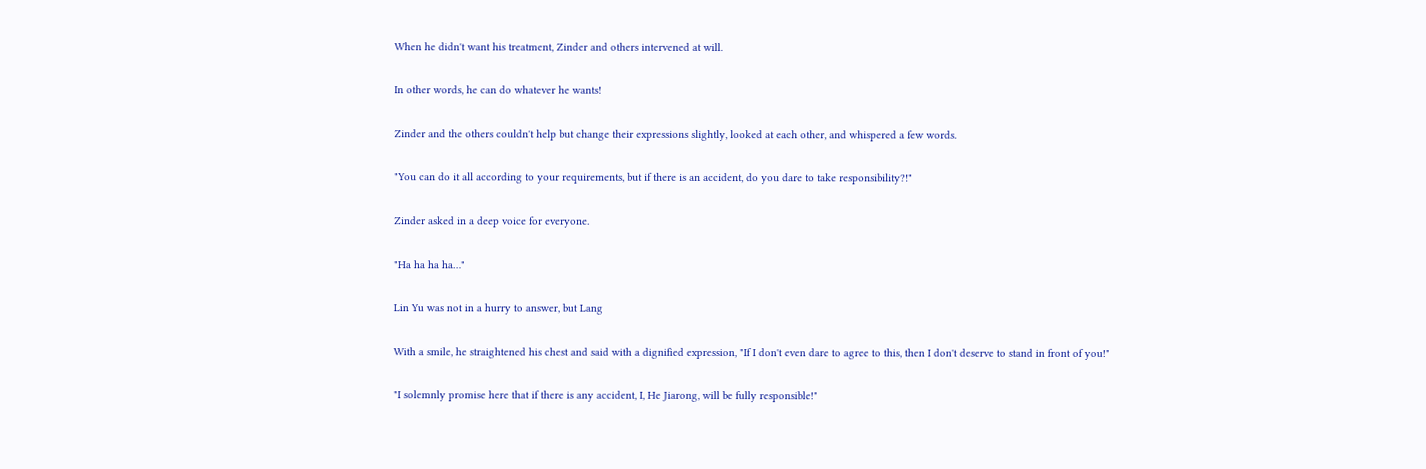When he didn't want his treatment, Zinder and others intervened at will.

In other words, he can do whatever he wants!

Zinder and the others couldn't help but change their expressions slightly, looked at each other, and whispered a few words.

"You can do it all according to your requirements, but if there is an accident, do you dare to take responsibility?!"

Zinder asked in a deep voice for everyone.

"Ha ha ha ha…"

Lin Yu was not in a hurry to answer, but Lang

With a smile, he straightened his chest and said with a dignified expression, "If I don't even dare to agree to this, then I don't deserve to stand in front of you!"

"I solemnly promise here that if there is any accident, I, He Jiarong, will be fully responsible!"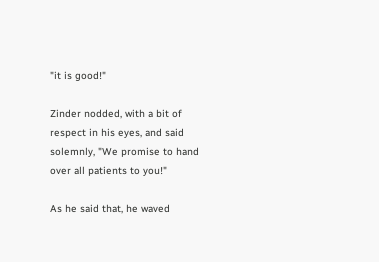"it is good!"

Zinder nodded, with a bit of respect in his eyes, and said solemnly, "We promise to hand over all patients to you!"

As he said that, he waved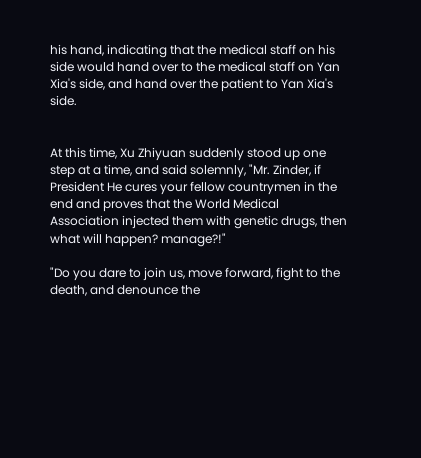his hand, indicating that the medical staff on his side would hand over to the medical staff on Yan Xia's side, and hand over the patient to Yan Xia's side.


At this time, Xu Zhiyuan suddenly stood up one step at a time, and said solemnly, "Mr. Zinder, if President He cures your fellow countrymen in the end and proves that the World Medical Association injected them with genetic drugs, then what will happen? manage?!"

"Do you dare to join us, move forward, fight to the death, and denounce the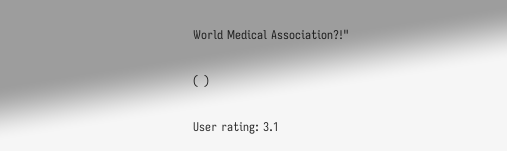World Medical Association?!"

( )

User rating: 3.1